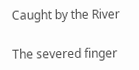Caught by the River

The severed finger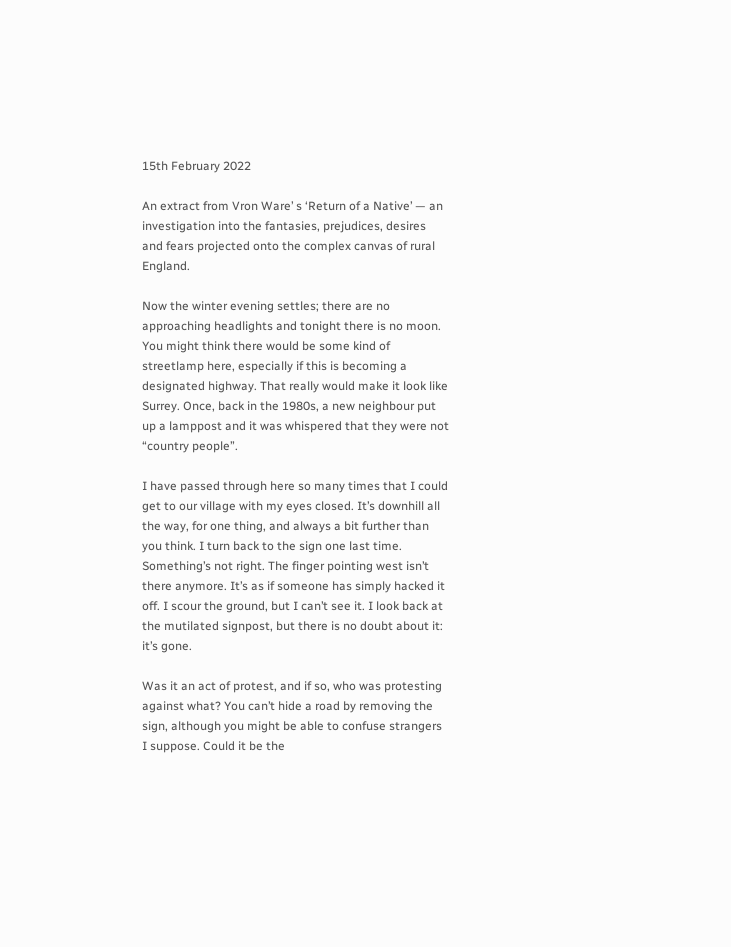15th February 2022

An extract from Vron Ware’ s ‘Return of a Native’ — an investigation into the fantasies, prejudices, desires and fears projected onto the complex canvas of rural England.

Now the winter evening settles; there are no approaching headlights and tonight there is no moon. You might think there would be some kind of streetlamp here, especially if this is becoming a designated highway. That really would make it look like Surrey. Once, back in the 1980s, a new neighbour put up a lamppost and it was whispered that they were not “country people”.

I have passed through here so many times that I could get to our village with my eyes closed. It’s downhill all the way, for one thing, and always a bit further than you think. I turn back to the sign one last time. Something’s not right. The finger pointing west isn’t there anymore. It’s as if someone has simply hacked it off. I scour the ground, but I can’t see it. I look back at the mutilated signpost, but there is no doubt about it: it’s gone.

Was it an act of protest, and if so, who was protesting against what? You can’t hide a road by removing the sign, although you might be able to confuse strangers I suppose. Could it be the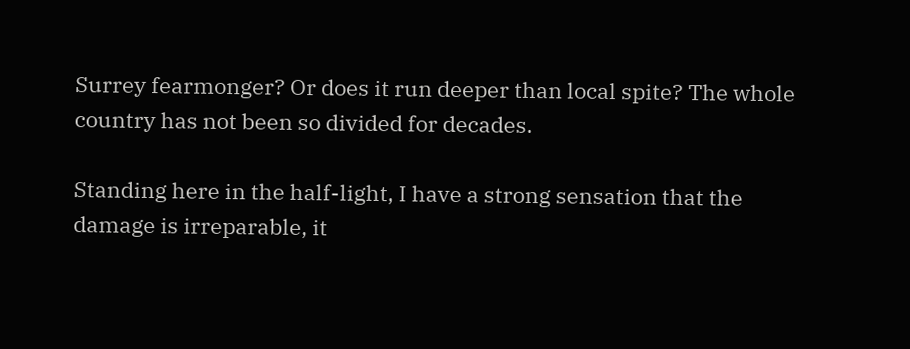Surrey fearmonger? Or does it run deeper than local spite? The whole country has not been so divided for decades.

Standing here in the half-light, I have a strong sensation that the damage is irreparable, it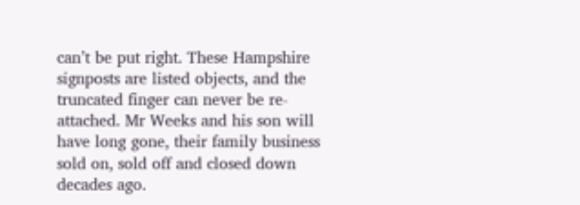can’t be put right. These Hampshire signposts are listed objects, and the truncated finger can never be re-attached. Mr Weeks and his son will have long gone, their family business sold on, sold off and closed down decades ago.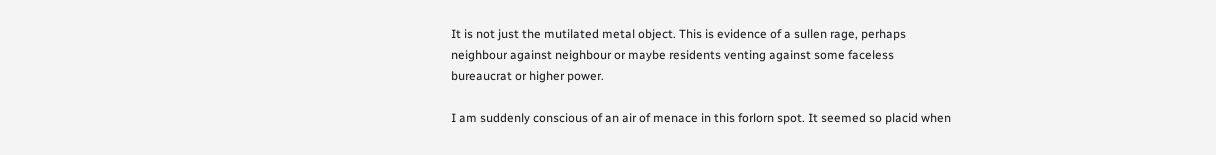It is not just the mutilated metal object. This is evidence of a sullen rage, perhaps neighbour against neighbour or maybe residents venting against some faceless bureaucrat or higher power.

I am suddenly conscious of an air of menace in this forlorn spot. It seemed so placid when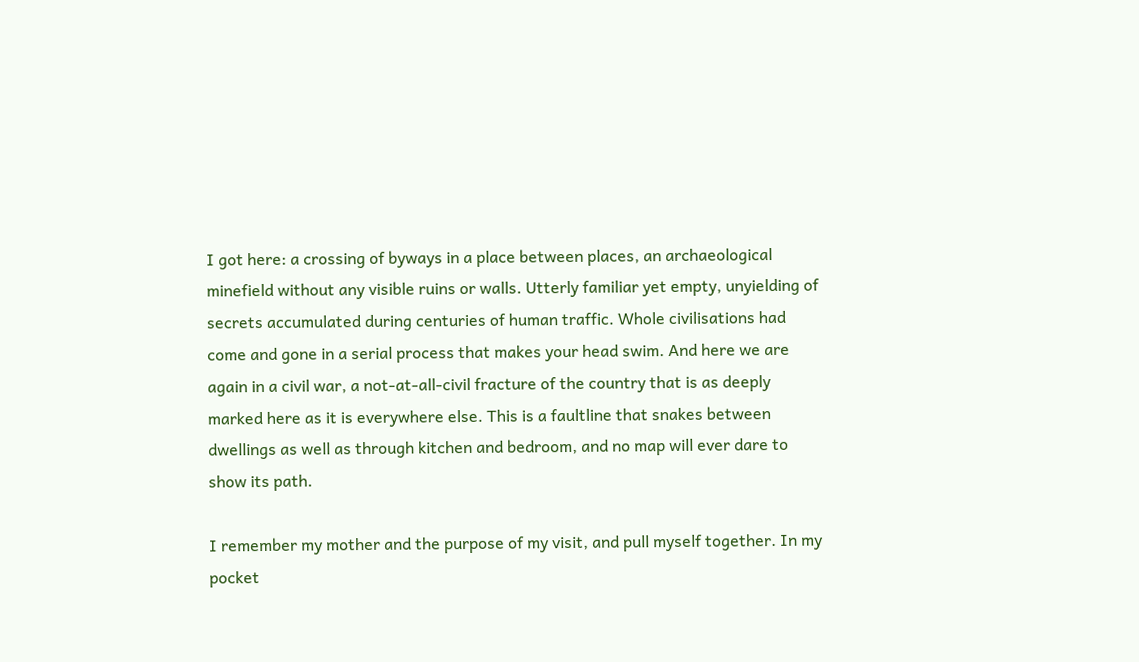I got here: a crossing of byways in a place between places, an archaeological minefield without any visible ruins or walls. Utterly familiar yet empty, unyielding of secrets accumulated during centuries of human traffic. Whole civilisations had come and gone in a serial process that makes your head swim. And here we are again in a civil war, a not-at-all-civil fracture of the country that is as deeply marked here as it is everywhere else. This is a faultline that snakes between dwellings as well as through kitchen and bedroom, and no map will ever dare to show its path.

I remember my mother and the purpose of my visit, and pull myself together. In my pocket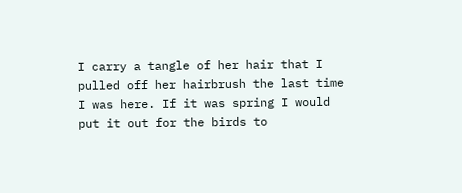I carry a tangle of her hair that I pulled off her hairbrush the last time I was here. If it was spring I would put it out for the birds to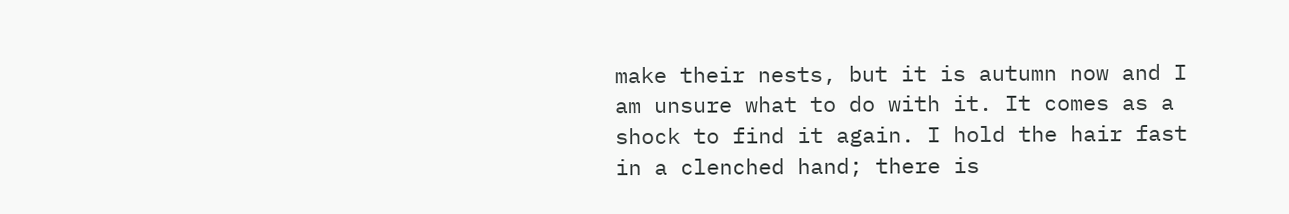make their nests, but it is autumn now and I am unsure what to do with it. It comes as a shock to find it again. I hold the hair fast in a clenched hand; there is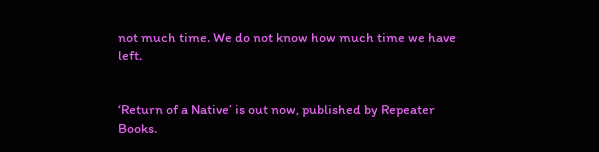not much time. We do not know how much time we have left.


‘Return of a Native’ is out now, published by Repeater Books.